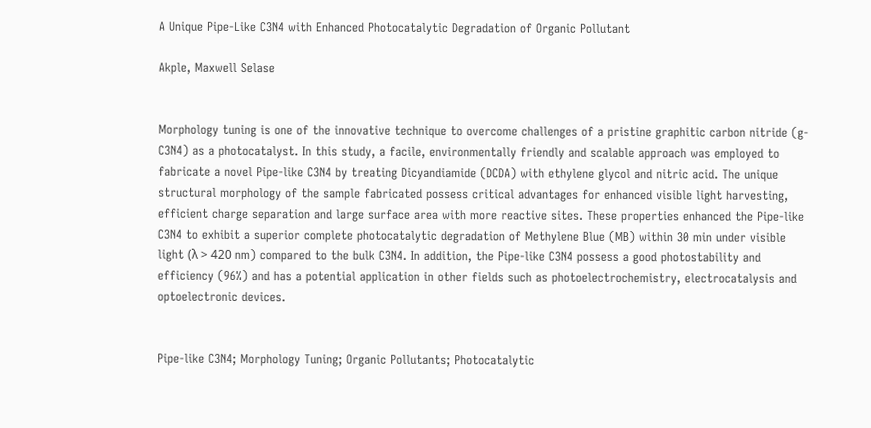A Unique Pipe-Like C3N4 with Enhanced Photocatalytic Degradation of Organic Pollutant

Akple, Maxwell Selase


Morphology tuning is one of the innovative technique to overcome challenges of a pristine graphitic carbon nitride (g-C3N4) as a photocatalyst. In this study, a facile, environmentally friendly and scalable approach was employed to fabricate a novel Pipe-like C3N4 by treating Dicyandiamide (DCDA) with ethylene glycol and nitric acid. The unique structural morphology of the sample fabricated possess critical advantages for enhanced visible light harvesting, efficient charge separation and large surface area with more reactive sites. These properties enhanced the Pipe-like C3N4 to exhibit a superior complete photocatalytic degradation of Methylene Blue (MB) within 30 min under visible light (λ > 420 nm) compared to the bulk C3N4. In addition, the Pipe-like C3N4 possess a good photostability and efficiency (96%) and has a potential application in other fields such as photoelectrochemistry, electrocatalysis and optoelectronic devices.


Pipe-like C3N4; Morphology Tuning; Organic Pollutants; Photocatalytic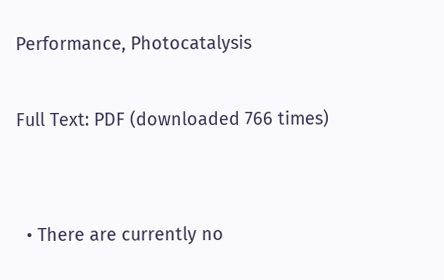Performance, Photocatalysis

Full Text: PDF (downloaded 766 times)


  • There are currently no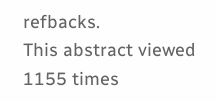refbacks.
This abstract viewed 1155 times